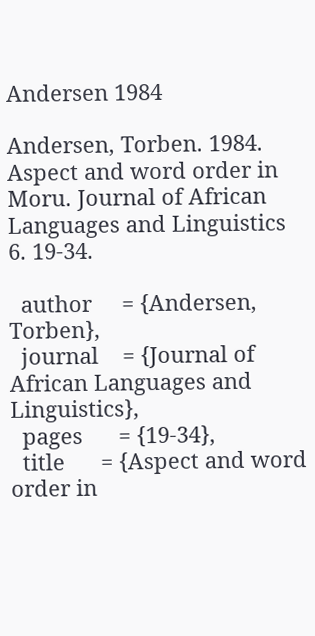Andersen 1984

Andersen, Torben. 1984. Aspect and word order in Moru. Journal of African Languages and Linguistics 6. 19-34.

  author     = {Andersen, Torben},
  journal    = {Journal of African Languages and Linguistics},
  pages      = {19-34},
  title      = {Aspect and word order in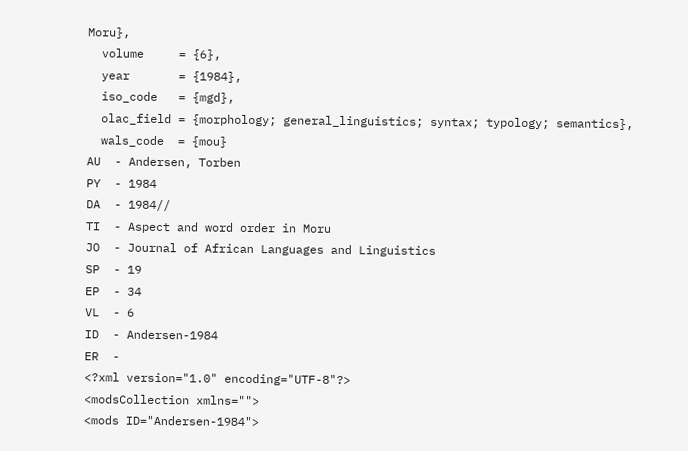Moru},
  volume     = {6},
  year       = {1984},
  iso_code   = {mgd},
  olac_field = {morphology; general_linguistics; syntax; typology; semantics},
  wals_code  = {mou}
AU  - Andersen, Torben
PY  - 1984
DA  - 1984//
TI  - Aspect and word order in Moru
JO  - Journal of African Languages and Linguistics
SP  - 19
EP  - 34
VL  - 6
ID  - Andersen-1984
ER  -
<?xml version="1.0" encoding="UTF-8"?>
<modsCollection xmlns="">
<mods ID="Andersen-1984">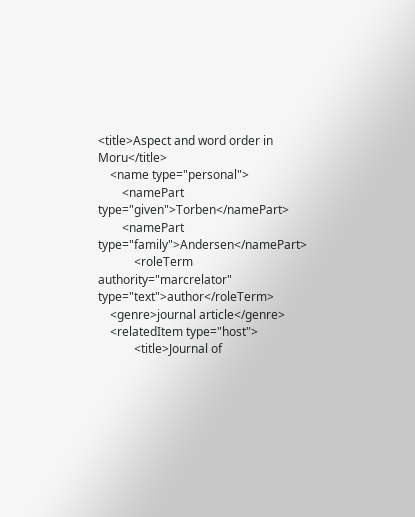<title>Aspect and word order in Moru</title>
    <name type="personal">
        <namePart type="given">Torben</namePart>
        <namePart type="family">Andersen</namePart>
            <roleTerm authority="marcrelator" type="text">author</roleTerm>
    <genre>journal article</genre>
    <relatedItem type="host">
            <title>Journal of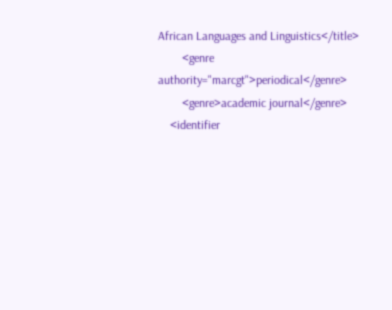African Languages and Linguistics</title>
        <genre authority="marcgt">periodical</genre>
        <genre>academic journal</genre>
    <identifier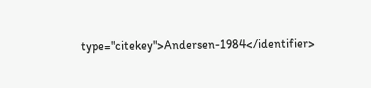type="citekey">Andersen-1984</identifier>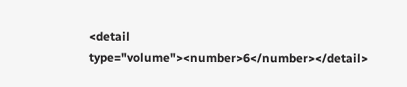<detail type="volume"><number>6</number></detail>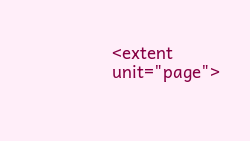<extent unit="page">